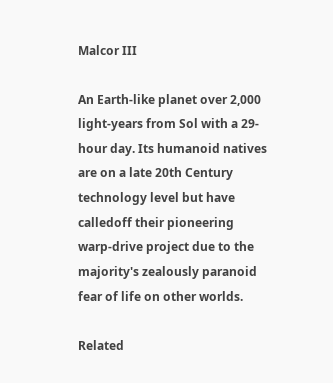Malcor III

An Earth-like planet over 2,000 light-years from Sol with a 29-hour day. Its humanoid natives are on a late 20th Century technology level but have calledoff their pioneering warp-drive project due to the majority's zealously paranoid fear of life on other worlds.

Related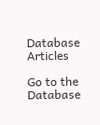Database Articles

Go to the Database